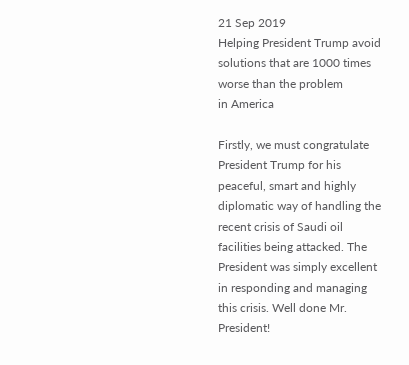21 Sep 2019
Helping President Trump avoid solutions that are 1000 times worse than the problem
in America

Firstly, we must congratulate President Trump for his peaceful, smart and highly diplomatic way of handling the recent crisis of Saudi oil facilities being attacked. The President was simply excellent in responding and managing this crisis. Well done Mr. President!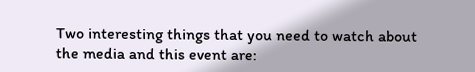Two interesting things that you need to watch about the media and this event are: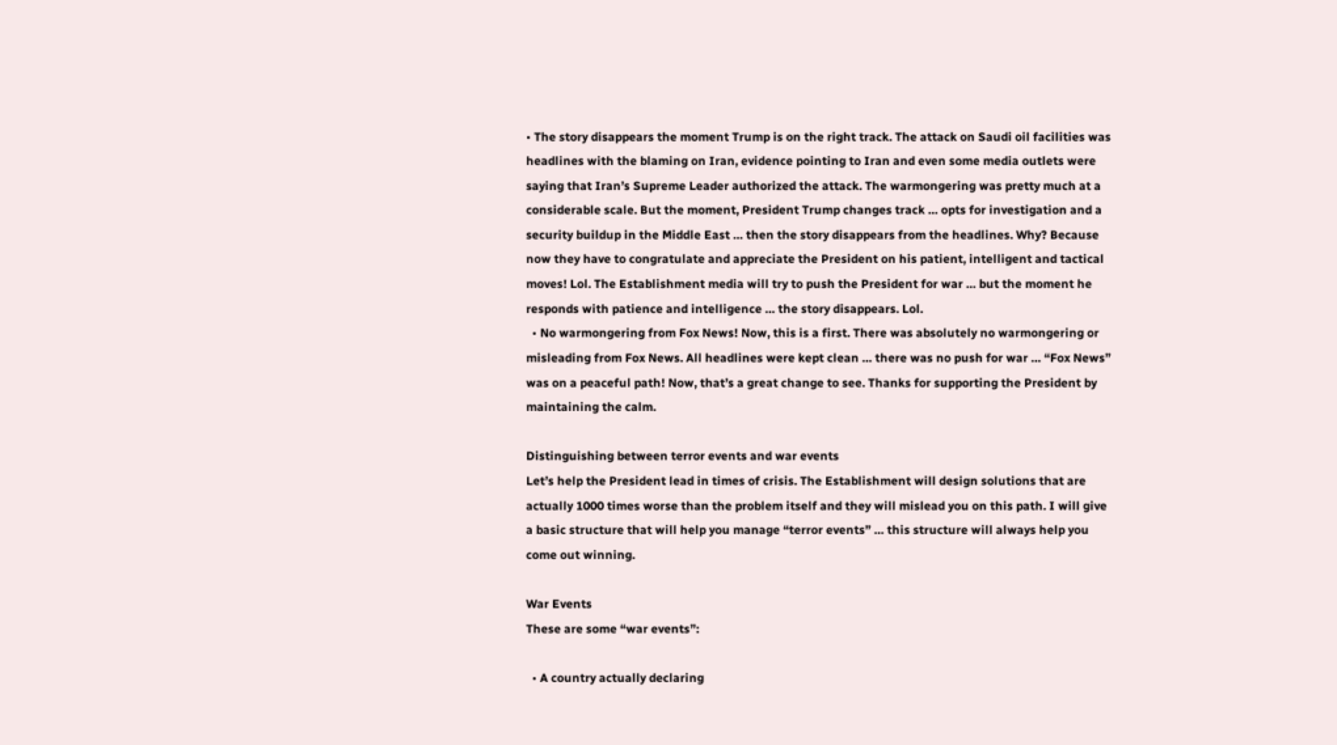• The story disappears the moment Trump is on the right track. The attack on Saudi oil facilities was headlines with the blaming on Iran, evidence pointing to Iran and even some media outlets were saying that Iran’s Supreme Leader authorized the attack. The warmongering was pretty much at a considerable scale. But the moment, President Trump changes track … opts for investigation and a security buildup in the Middle East … then the story disappears from the headlines. Why? Because now they have to congratulate and appreciate the President on his patient, intelligent and tactical moves! Lol. The Establishment media will try to push the President for war … but the moment he responds with patience and intelligence … the story disappears. Lol.
  • No warmongering from Fox News! Now, this is a first. There was absolutely no warmongering or misleading from Fox News. All headlines were kept clean … there was no push for war … “Fox News” was on a peaceful path! Now, that’s a great change to see. Thanks for supporting the President by maintaining the calm.

Distinguishing between terror events and war events
Let’s help the President lead in times of crisis. The Establishment will design solutions that are actually 1000 times worse than the problem itself and they will mislead you on this path. I will give a basic structure that will help you manage “terror events” … this structure will always help you come out winning.

War Events
These are some “war events”:

  • A country actually declaring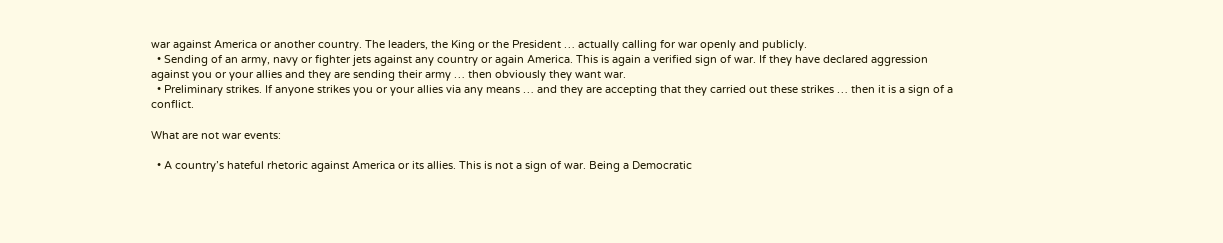war against America or another country. The leaders, the King or the President … actually calling for war openly and publicly.
  • Sending of an army, navy or fighter jets against any country or again America. This is again a verified sign of war. If they have declared aggression against you or your allies and they are sending their army … then obviously they want war.
  • Preliminary strikes. If anyone strikes you or your allies via any means … and they are accepting that they carried out these strikes … then it is a sign of a conflict.

What are not war events:

  • A country’s hateful rhetoric against America or its allies. This is not a sign of war. Being a Democratic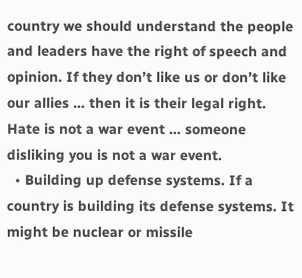country we should understand the people and leaders have the right of speech and opinion. If they don’t like us or don’t like our allies … then it is their legal right. Hate is not a war event … someone disliking you is not a war event.
  • Building up defense systems. If a country is building its defense systems. It might be nuclear or missile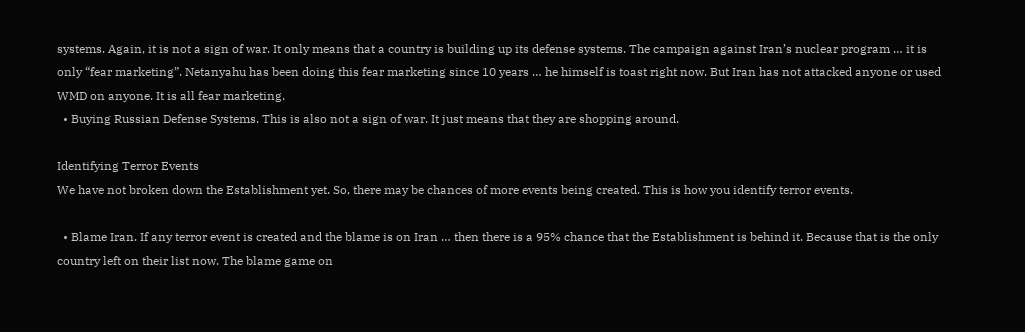systems. Again, it is not a sign of war. It only means that a country is building up its defense systems. The campaign against Iran’s nuclear program … it is only “fear marketing”. Netanyahu has been doing this fear marketing since 10 years … he himself is toast right now. But Iran has not attacked anyone or used WMD on anyone. It is all fear marketing.
  • Buying Russian Defense Systems. This is also not a sign of war. It just means that they are shopping around.

Identifying Terror Events
We have not broken down the Establishment yet. So, there may be chances of more events being created. This is how you identify terror events.

  • Blame Iran. If any terror event is created and the blame is on Iran … then there is a 95% chance that the Establishment is behind it. Because that is the only country left on their list now. The blame game on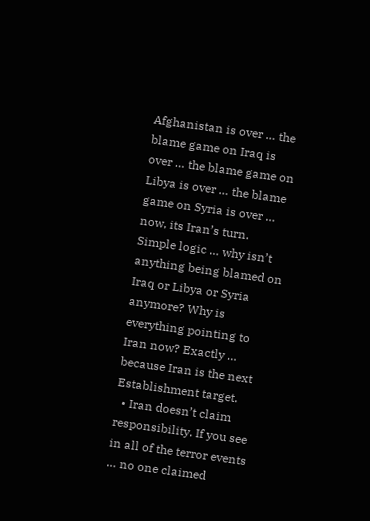Afghanistan is over … the blame game on Iraq is over … the blame game on Libya is over … the blame game on Syria is over … now, its Iran’s turn. Simple logic … why isn’t anything being blamed on Iraq or Libya or Syria anymore? Why is everything pointing to Iran now? Exactly … because Iran is the next Establishment target.
  • Iran doesn’t claim responsibility. If you see in all of the terror events … no one claimed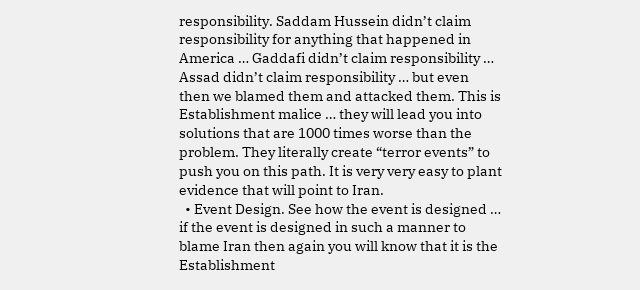responsibility. Saddam Hussein didn’t claim responsibility for anything that happened in America … Gaddafi didn’t claim responsibility … Assad didn’t claim responsibility … but even then we blamed them and attacked them. This is Establishment malice … they will lead you into solutions that are 1000 times worse than the problem. They literally create “terror events” to push you on this path. It is very very easy to plant evidence that will point to Iran.
  • Event Design. See how the event is designed … if the event is designed in such a manner to blame Iran then again you will know that it is the Establishment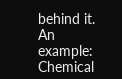behind it. An example: Chemical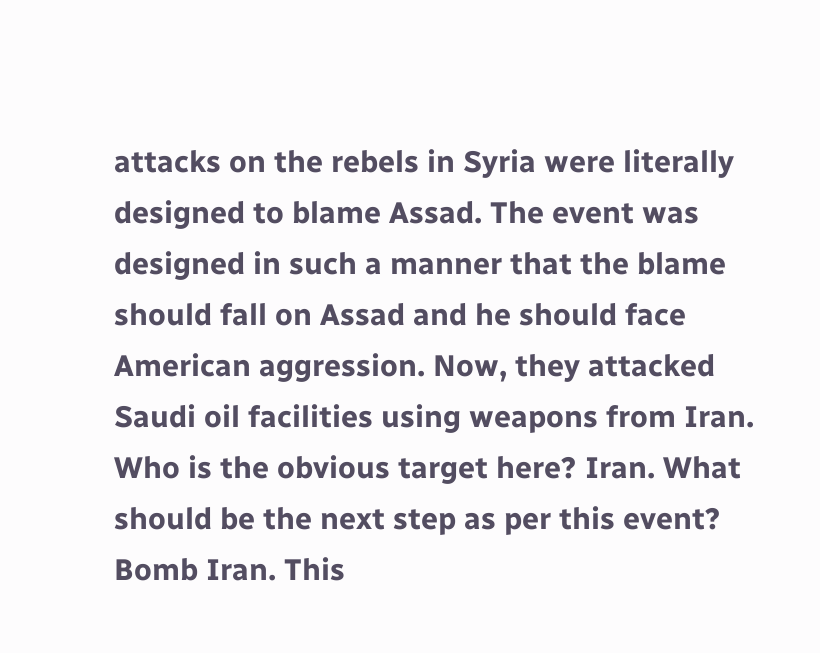attacks on the rebels in Syria were literally designed to blame Assad. The event was designed in such a manner that the blame should fall on Assad and he should face American aggression. Now, they attacked Saudi oil facilities using weapons from Iran. Who is the obvious target here? Iran. What should be the next step as per this event? Bomb Iran. This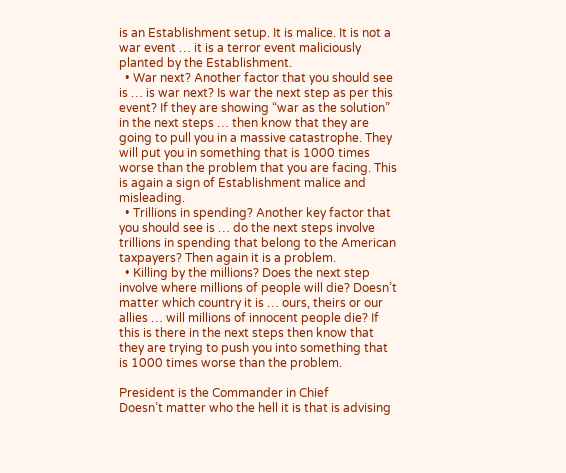is an Establishment setup. It is malice. It is not a war event … it is a terror event maliciously planted by the Establishment.
  • War next? Another factor that you should see is … is war next? Is war the next step as per this event? If they are showing “war as the solution” in the next steps … then know that they are going to pull you in a massive catastrophe. They will put you in something that is 1000 times worse than the problem that you are facing. This is again a sign of Establishment malice and misleading.
  • Trillions in spending? Another key factor that you should see is … do the next steps involve trillions in spending that belong to the American taxpayers? Then again it is a problem.
  • Killing by the millions? Does the next step involve where millions of people will die? Doesn’t matter which country it is … ours, theirs or our allies … will millions of innocent people die? If this is there in the next steps then know that they are trying to push you into something that is 1000 times worse than the problem.

President is the Commander in Chief
Doesn’t matter who the hell it is that is advising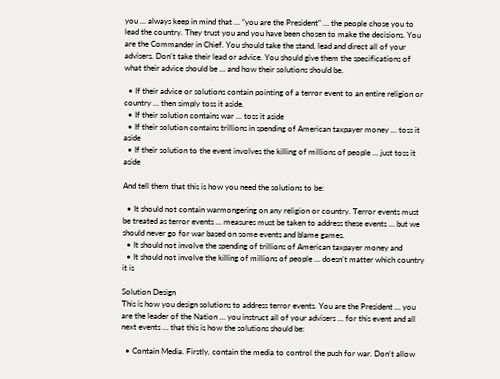you … always keep in mind that … “you are the President” … the people chose you to lead the country. They trust you and you have been chosen to make the decisions. You are the Commander in Chief. You should take the stand, lead and direct all of your advisers. Don’t take their lead or advice. You should give them the specifications of what their advice should be … and how their solutions should be.

  • If their advice or solutions contain pointing of a terror event to an entire religion or country … then simply toss it aside.
  • If their solution contains war … toss it aside
  • If their solution contains trillions in spending of American taxpayer money … toss it aside
  • If their solution to the event involves the killing of millions of people … just toss it aside

And tell them that this is how you need the solutions to be:

  • It should not contain warmongering on any religion or country. Terror events must be treated as terror events … measures must be taken to address these events … but we should never go for war based on some events and blame games.
  • It should not involve the spending of trillions of American taxpayer money and
  • It should not involve the killing of millions of people … doesn’t matter which country it is

Solution Design
This is how you design solutions to address terror events. You are the President … you are the leader of the Nation … you instruct all of your advisers … for this event and all next events … that this is how the solutions should be:

  • Contain Media. Firstly, contain the media to control the push for war. Don’t allow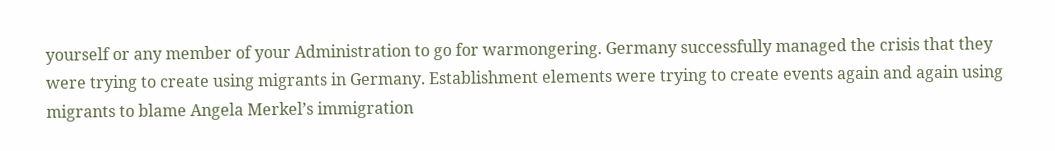yourself or any member of your Administration to go for warmongering. Germany successfully managed the crisis that they were trying to create using migrants in Germany. Establishment elements were trying to create events again and again using migrants to blame Angela Merkel’s immigration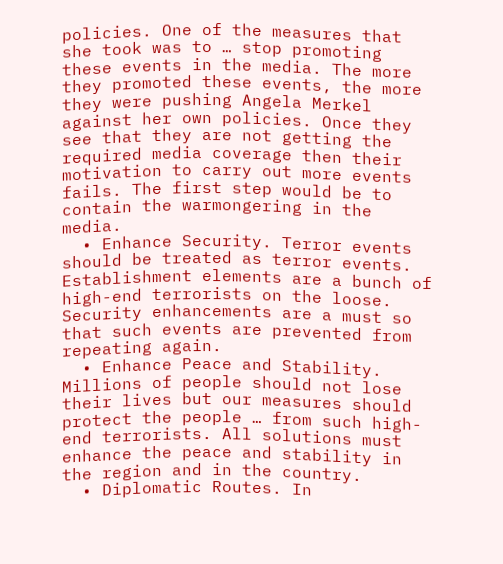policies. One of the measures that she took was to … stop promoting these events in the media. The more they promoted these events, the more they were pushing Angela Merkel against her own policies. Once they see that they are not getting the required media coverage then their motivation to carry out more events fails. The first step would be to contain the warmongering in the media.
  • Enhance Security. Terror events should be treated as terror events. Establishment elements are a bunch of high-end terrorists on the loose. Security enhancements are a must so that such events are prevented from repeating again.
  • Enhance Peace and Stability. Millions of people should not lose their lives but our measures should protect the people … from such high-end terrorists. All solutions must enhance the peace and stability in the region and in the country.
  • Diplomatic Routes. In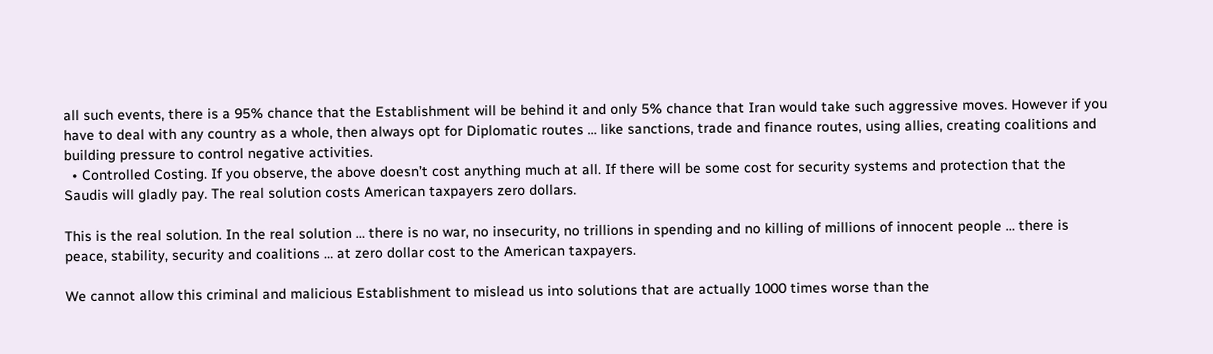all such events, there is a 95% chance that the Establishment will be behind it and only 5% chance that Iran would take such aggressive moves. However if you have to deal with any country as a whole, then always opt for Diplomatic routes … like sanctions, trade and finance routes, using allies, creating coalitions and building pressure to control negative activities.
  • Controlled Costing. If you observe, the above doesn’t cost anything much at all. If there will be some cost for security systems and protection that the Saudis will gladly pay. The real solution costs American taxpayers zero dollars.

This is the real solution. In the real solution … there is no war, no insecurity, no trillions in spending and no killing of millions of innocent people … there is peace, stability, security and coalitions … at zero dollar cost to the American taxpayers.

We cannot allow this criminal and malicious Establishment to mislead us into solutions that are actually 1000 times worse than the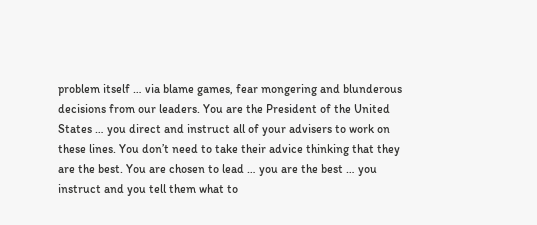problem itself … via blame games, fear mongering and blunderous decisions from our leaders. You are the President of the United States … you direct and instruct all of your advisers to work on these lines. You don’t need to take their advice thinking that they are the best. You are chosen to lead … you are the best … you instruct and you tell them what to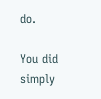do.

You did simply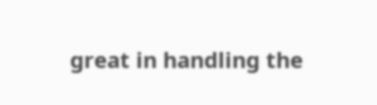great in handling the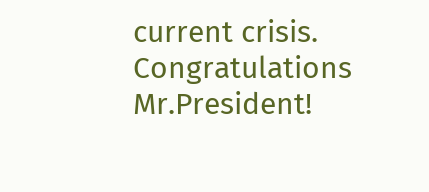current crisis. Congratulations Mr.President!